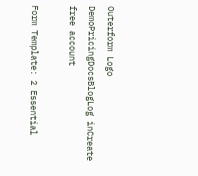Outerform Logo
DemoPricingDocsBlogLog inCreate free account

Form Template: 2 Essential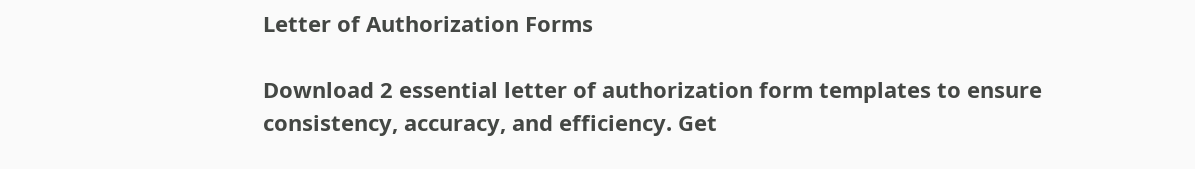Letter of Authorization Forms

Download 2 essential letter of authorization form templates to ensure consistency, accuracy, and efficiency. Get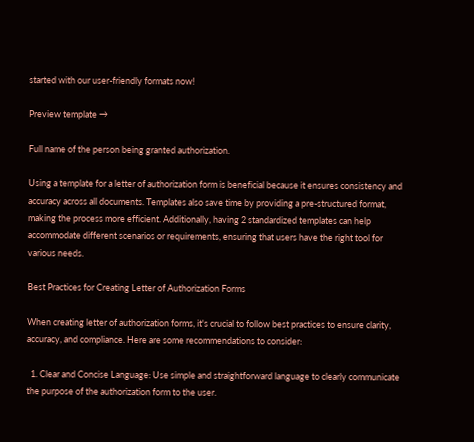started with our user-friendly formats now!

Preview template →

Full name of the person being granted authorization.

Using a template for a letter of authorization form is beneficial because it ensures consistency and accuracy across all documents. Templates also save time by providing a pre-structured format, making the process more efficient. Additionally, having 2 standardized templates can help accommodate different scenarios or requirements, ensuring that users have the right tool for various needs.

Best Practices for Creating Letter of Authorization Forms

When creating letter of authorization forms, it's crucial to follow best practices to ensure clarity, accuracy, and compliance. Here are some recommendations to consider:

  1. Clear and Concise Language: Use simple and straightforward language to clearly communicate the purpose of the authorization form to the user.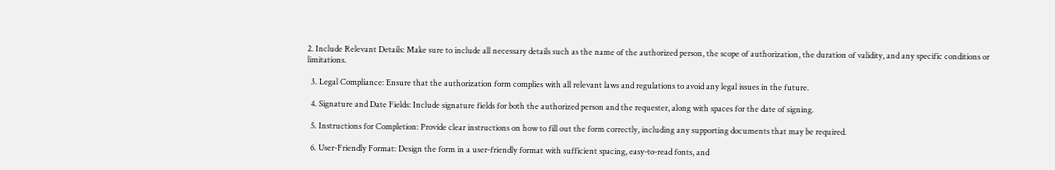2. Include Relevant Details: Make sure to include all necessary details such as the name of the authorized person, the scope of authorization, the duration of validity, and any specific conditions or limitations.

  3. Legal Compliance: Ensure that the authorization form complies with all relevant laws and regulations to avoid any legal issues in the future.

  4. Signature and Date Fields: Include signature fields for both the authorized person and the requester, along with spaces for the date of signing.

  5. Instructions for Completion: Provide clear instructions on how to fill out the form correctly, including any supporting documents that may be required.

  6. User-Friendly Format: Design the form in a user-friendly format with sufficient spacing, easy-to-read fonts, and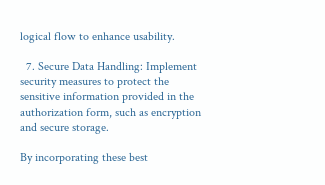logical flow to enhance usability.

  7. Secure Data Handling: Implement security measures to protect the sensitive information provided in the authorization form, such as encryption and secure storage.

By incorporating these best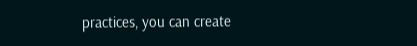practices, you can create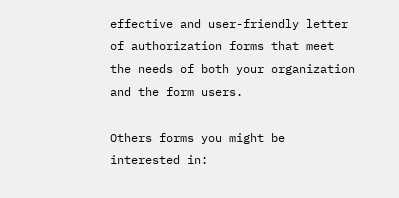effective and user-friendly letter of authorization forms that meet the needs of both your organization and the form users.

Others forms you might be interested in: